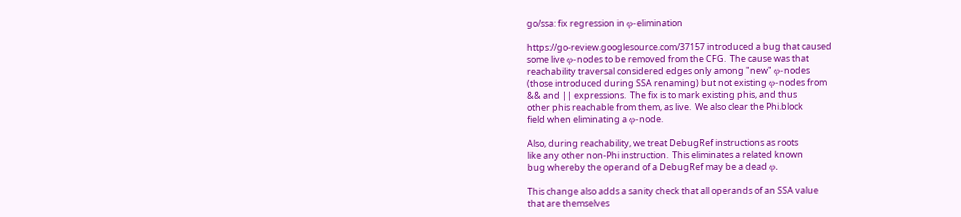go/ssa: fix regression in φ-elimination

https://go-review.googlesource.com/37157 introduced a bug that caused
some live φ-nodes to be removed from the CFG.  The cause was that
reachability traversal considered edges only among "new" φ-nodes
(those introduced during SSA renaming) but not existing φ-nodes from
&& and || expressions.  The fix is to mark existing phis, and thus
other phis reachable from them, as live.  We also clear the Phi.block
field when eliminating a φ-node.

Also, during reachability, we treat DebugRef instructions as roots
like any other non-Phi instruction.  This eliminates a related known
bug whereby the operand of a DebugRef may be a dead φ.

This change also adds a sanity check that all operands of an SSA value
that are themselves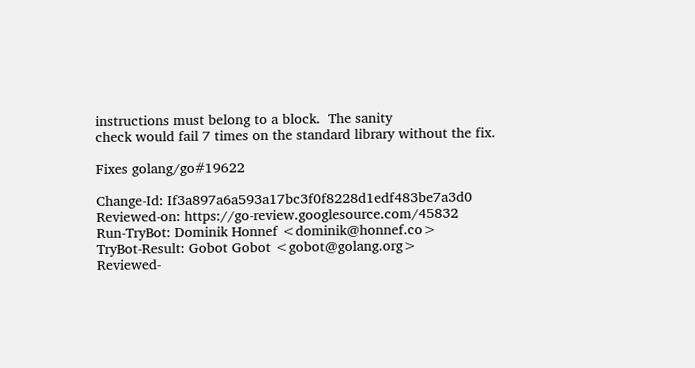instructions must belong to a block.  The sanity
check would fail 7 times on the standard library without the fix.

Fixes golang/go#19622

Change-Id: If3a897a6a593a17bc3f0f8228d1edf483be7a3d0
Reviewed-on: https://go-review.googlesource.com/45832
Run-TryBot: Dominik Honnef <dominik@honnef.co>
TryBot-Result: Gobot Gobot <gobot@golang.org>
Reviewed-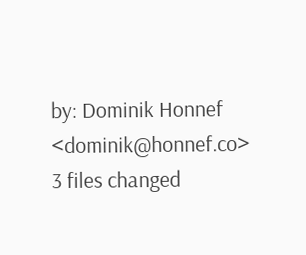by: Dominik Honnef <dominik@honnef.co>
3 files changed